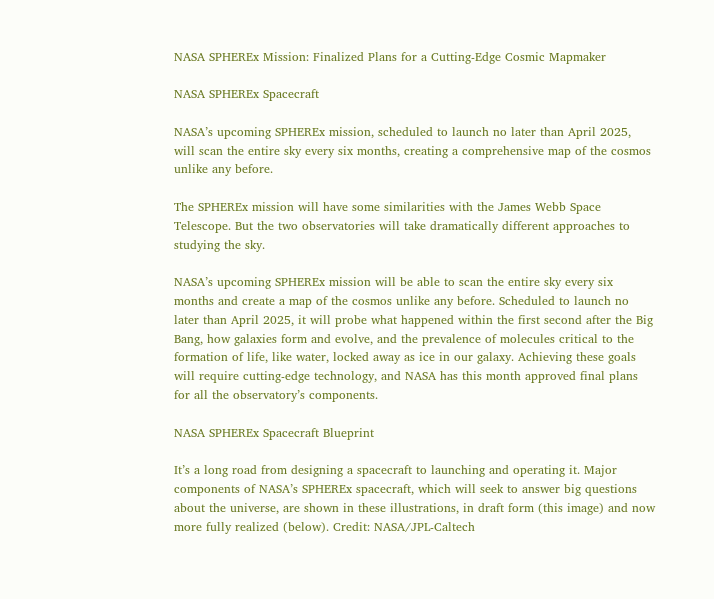NASA SPHEREx Mission: Finalized Plans for a Cutting-Edge Cosmic Mapmaker

NASA SPHEREx Spacecraft

NASA’s upcoming SPHEREx mission, scheduled to launch no later than April 2025, will scan the entire sky every six months, creating a comprehensive map of the cosmos unlike any before.

The SPHEREx mission will have some similarities with the James Webb Space Telescope. But the two observatories will take dramatically different approaches to studying the sky.

NASA’s upcoming SPHEREx mission will be able to scan the entire sky every six months and create a map of the cosmos unlike any before. Scheduled to launch no later than April 2025, it will probe what happened within the first second after the Big Bang, how galaxies form and evolve, and the prevalence of molecules critical to the formation of life, like water, locked away as ice in our galaxy. Achieving these goals will require cutting-edge technology, and NASA has this month approved final plans for all the observatory’s components.

NASA SPHEREx Spacecraft Blueprint

It’s a long road from designing a spacecraft to launching and operating it. Major components of NASA’s SPHEREx spacecraft, which will seek to answer big questions about the universe, are shown in these illustrations, in draft form (this image) and now more fully realized (below). Credit: NASA/JPL-Caltech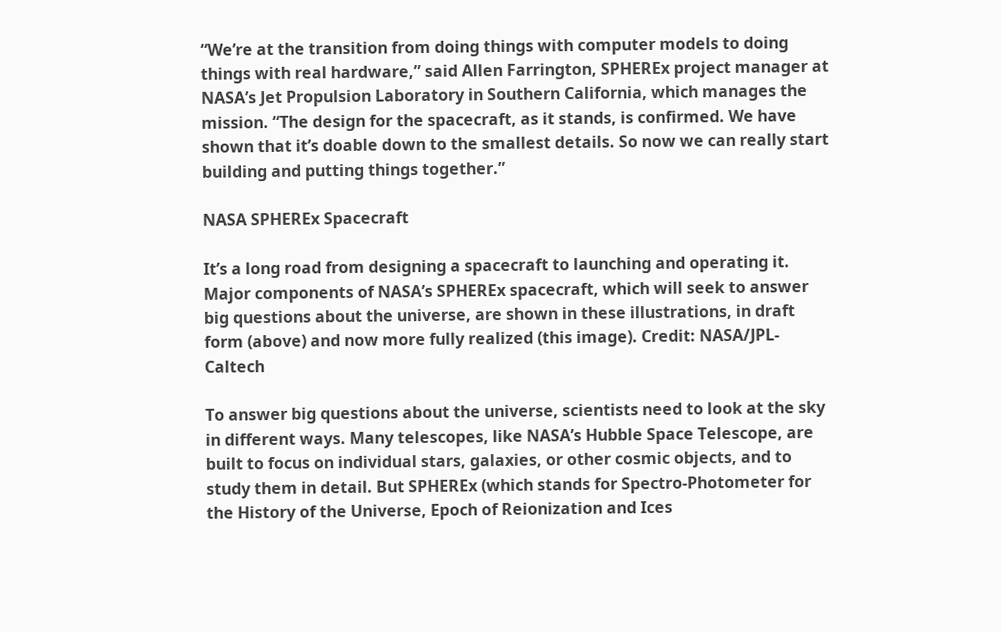“We’re at the transition from doing things with computer models to doing things with real hardware,” said Allen Farrington, SPHEREx project manager at NASA’s Jet Propulsion Laboratory in Southern California, which manages the mission. “The design for the spacecraft, as it stands, is confirmed. We have shown that it’s doable down to the smallest details. So now we can really start building and putting things together.”

NASA SPHEREx Spacecraft

It’s a long road from designing a spacecraft to launching and operating it. Major components of NASA’s SPHEREx spacecraft, which will seek to answer big questions about the universe, are shown in these illustrations, in draft form (above) and now more fully realized (this image). Credit: NASA/JPL-Caltech

To answer big questions about the universe, scientists need to look at the sky in different ways. Many telescopes, like NASA’s Hubble Space Telescope, are built to focus on individual stars, galaxies, or other cosmic objects, and to study them in detail. But SPHEREx (which stands for Spectro-Photometer for the History of the Universe, Epoch of Reionization and Ices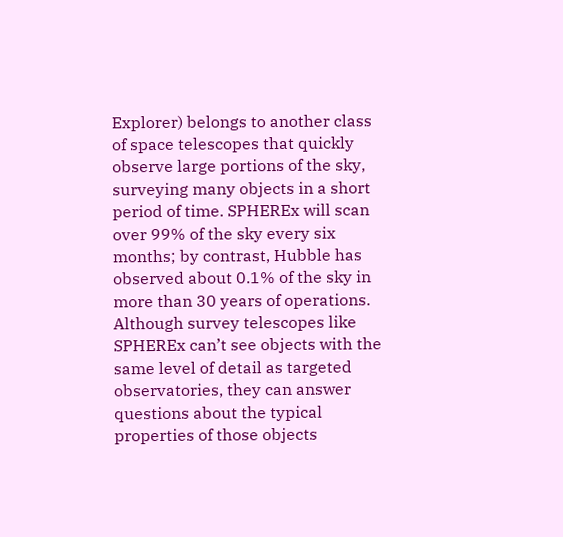Explorer) belongs to another class of space telescopes that quickly observe large portions of the sky, surveying many objects in a short period of time. SPHEREx will scan over 99% of the sky every six months; by contrast, Hubble has observed about 0.1% of the sky in more than 30 years of operations. Although survey telescopes like SPHEREx can’t see objects with the same level of detail as targeted observatories, they can answer questions about the typical properties of those objects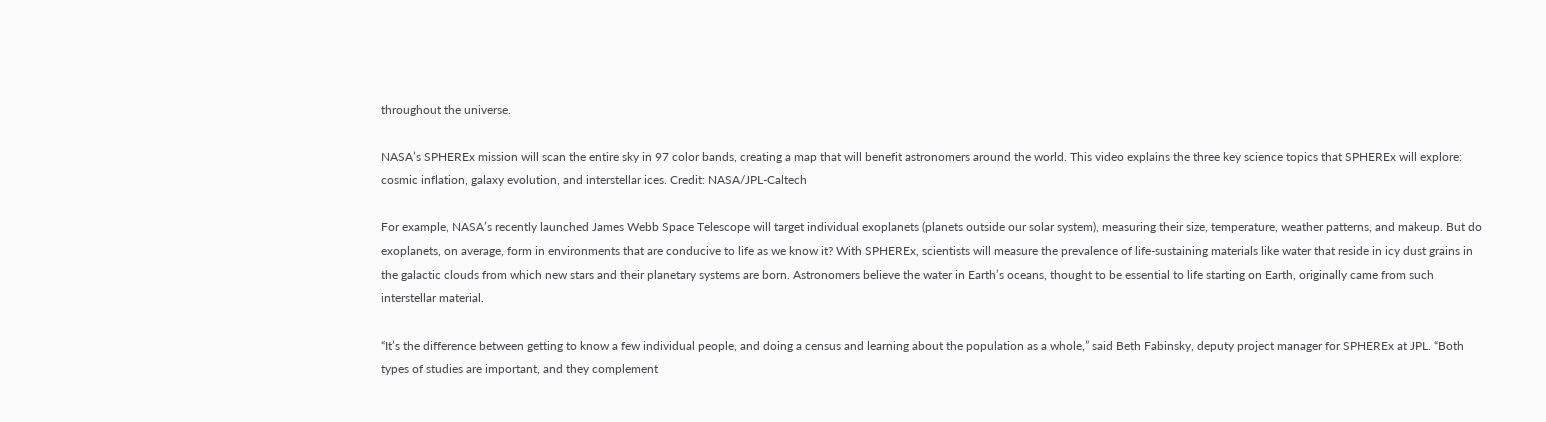throughout the universe.

NASA’s SPHEREx mission will scan the entire sky in 97 color bands, creating a map that will benefit astronomers around the world. This video explains the three key science topics that SPHEREx will explore: cosmic inflation, galaxy evolution, and interstellar ices. Credit: NASA/JPL-Caltech

For example, NASA’s recently launched James Webb Space Telescope will target individual exoplanets (planets outside our solar system), measuring their size, temperature, weather patterns, and makeup. But do exoplanets, on average, form in environments that are conducive to life as we know it? With SPHEREx, scientists will measure the prevalence of life-sustaining materials like water that reside in icy dust grains in the galactic clouds from which new stars and their planetary systems are born. Astronomers believe the water in Earth’s oceans, thought to be essential to life starting on Earth, originally came from such interstellar material.

“It’s the difference between getting to know a few individual people, and doing a census and learning about the population as a whole,” said Beth Fabinsky, deputy project manager for SPHEREx at JPL. “Both types of studies are important, and they complement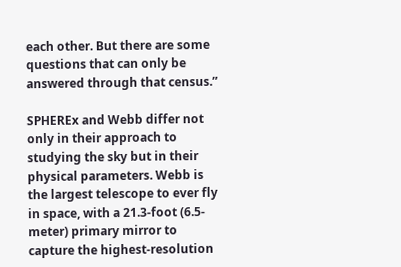each other. But there are some questions that can only be answered through that census.”

SPHEREx and Webb differ not only in their approach to studying the sky but in their physical parameters. Webb is the largest telescope to ever fly in space, with a 21.3-foot (6.5-meter) primary mirror to capture the highest-resolution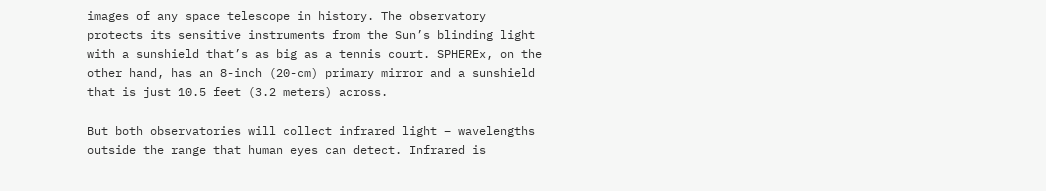images of any space telescope in history. The observatory protects its sensitive instruments from the Sun’s blinding light with a sunshield that’s as big as a tennis court. SPHEREx, on the other hand, has an 8-inch (20-cm) primary mirror and a sunshield that is just 10.5 feet (3.2 meters) across.

But both observatories will collect infrared light – wavelengths outside the range that human eyes can detect. Infrared is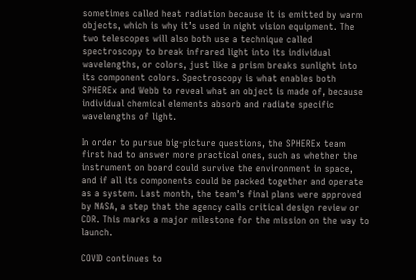sometimes called heat radiation because it is emitted by warm objects, which is why it’s used in night vision equipment. The two telescopes will also both use a technique called spectroscopy to break infrared light into its individual wavelengths, or colors, just like a prism breaks sunlight into its component colors. Spectroscopy is what enables both SPHEREx and Webb to reveal what an object is made of, because individual chemical elements absorb and radiate specific wavelengths of light.

In order to pursue big-picture questions, the SPHEREx team first had to answer more practical ones, such as whether the instrument on board could survive the environment in space, and if all its components could be packed together and operate as a system. Last month, the team’s final plans were approved by NASA, a step that the agency calls critical design review or CDR. This marks a major milestone for the mission on the way to launch.

COVID continues to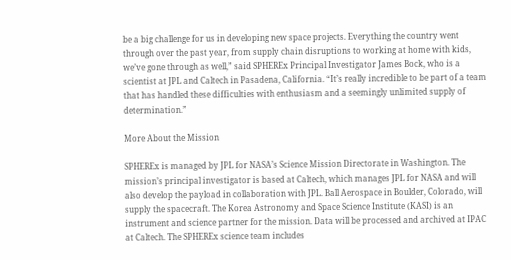be a big challenge for us in developing new space projects. Everything the country went through over the past year, from supply chain disruptions to working at home with kids, we’ve gone through as well,” said SPHEREx Principal Investigator James Bock, who is a scientist at JPL and Caltech in Pasadena, California. “It’s really incredible to be part of a team that has handled these difficulties with enthusiasm and a seemingly unlimited supply of determination.”

More About the Mission

SPHEREx is managed by JPL for NASA’s Science Mission Directorate in Washington. The mission’s principal investigator is based at Caltech, which manages JPL for NASA and will also develop the payload in collaboration with JPL. Ball Aerospace in Boulder, Colorado, will supply the spacecraft. The Korea Astronomy and Space Science Institute (KASI) is an instrument and science partner for the mission. Data will be processed and archived at IPAC at Caltech. The SPHEREx science team includes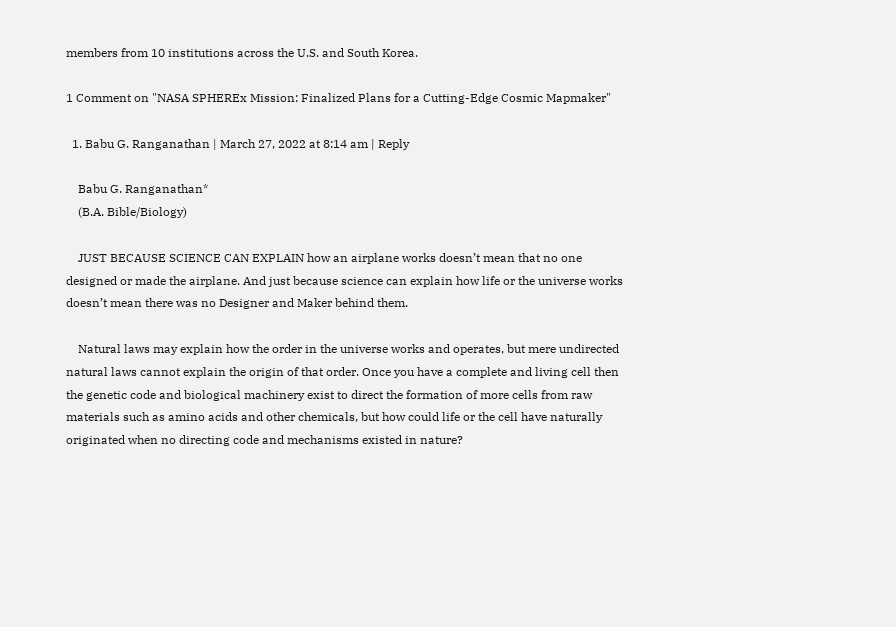members from 10 institutions across the U.S. and South Korea.

1 Comment on "NASA SPHEREx Mission: Finalized Plans for a Cutting-Edge Cosmic Mapmaker"

  1. Babu G. Ranganathan | March 27, 2022 at 8:14 am | Reply

    Babu G. Ranganathan*
    (B.A. Bible/Biology)

    JUST BECAUSE SCIENCE CAN EXPLAIN how an airplane works doesn’t mean that no one designed or made the airplane. And just because science can explain how life or the universe works doesn’t mean there was no Designer and Maker behind them.

    Natural laws may explain how the order in the universe works and operates, but mere undirected natural laws cannot explain the origin of that order. Once you have a complete and living cell then the genetic code and biological machinery exist to direct the formation of more cells from raw materials such as amino acids and other chemicals, but how could life or the cell have naturally originated when no directing code and mechanisms existed in nature?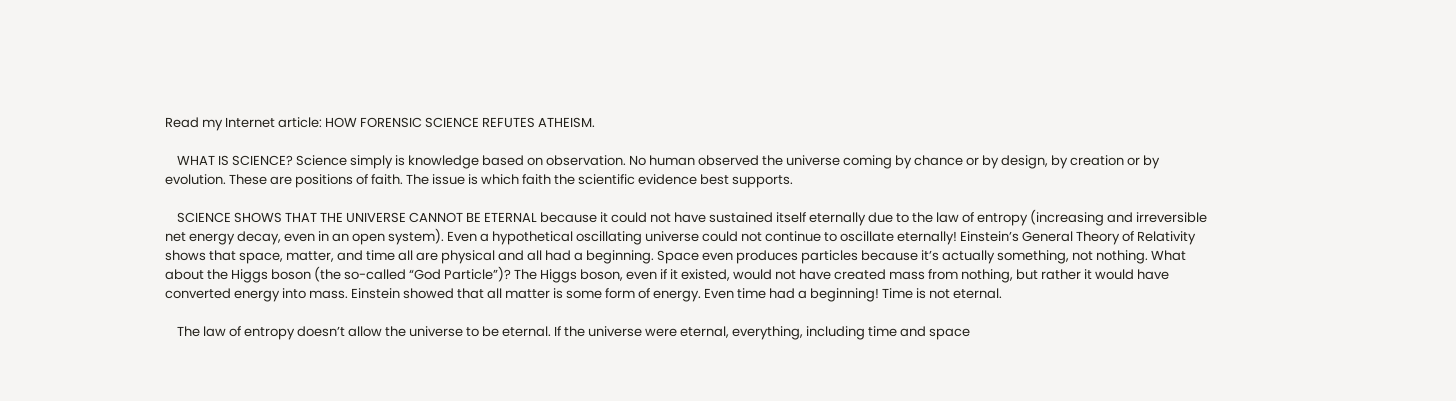Read my Internet article: HOW FORENSIC SCIENCE REFUTES ATHEISM.

    WHAT IS SCIENCE? Science simply is knowledge based on observation. No human observed the universe coming by chance or by design, by creation or by evolution. These are positions of faith. The issue is which faith the scientific evidence best supports.

    SCIENCE SHOWS THAT THE UNIVERSE CANNOT BE ETERNAL because it could not have sustained itself eternally due to the law of entropy (increasing and irreversible net energy decay, even in an open system). Even a hypothetical oscillating universe could not continue to oscillate eternally! Einstein’s General Theory of Relativity shows that space, matter, and time all are physical and all had a beginning. Space even produces particles because it’s actually something, not nothing. What about the Higgs boson (the so-called “God Particle”)? The Higgs boson, even if it existed, would not have created mass from nothing, but rather it would have converted energy into mass. Einstein showed that all matter is some form of energy. Even time had a beginning! Time is not eternal.

    The law of entropy doesn’t allow the universe to be eternal. If the universe were eternal, everything, including time and space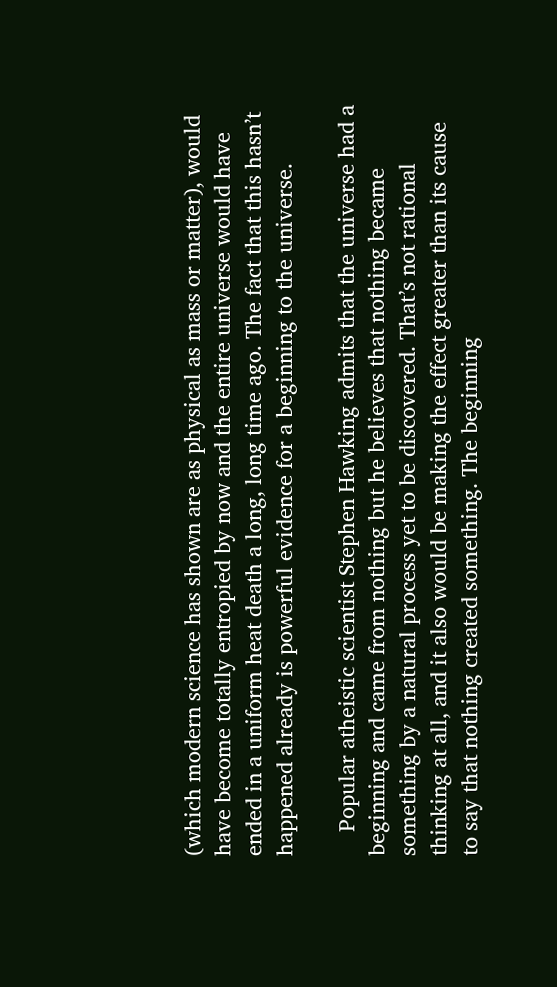(which modern science has shown are as physical as mass or matter), would have become totally entropied by now and the entire universe would have ended in a uniform heat death a long, long time ago. The fact that this hasn’t happened already is powerful evidence for a beginning to the universe.

    Popular atheistic scientist Stephen Hawking admits that the universe had a beginning and came from nothing but he believes that nothing became something by a natural process yet to be discovered. That’s not rational thinking at all, and it also would be making the effect greater than its cause to say that nothing created something. The beginning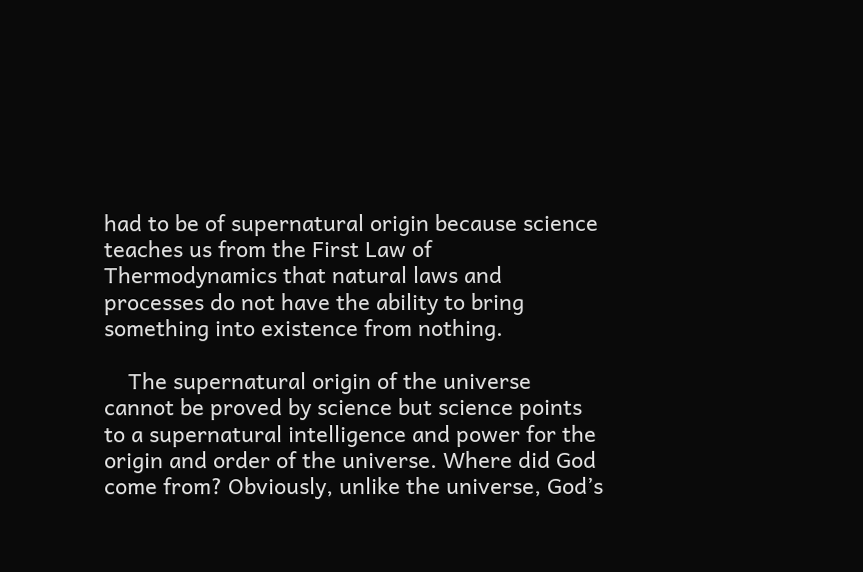had to be of supernatural origin because science teaches us from the First Law of Thermodynamics that natural laws and processes do not have the ability to bring something into existence from nothing.

    The supernatural origin of the universe cannot be proved by science but science points to a supernatural intelligence and power for the origin and order of the universe. Where did God come from? Obviously, unlike the universe, God’s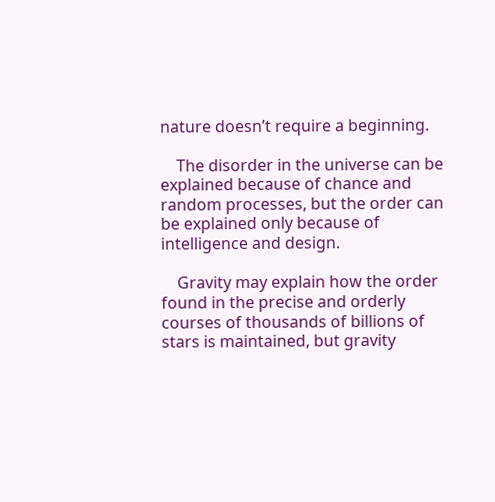nature doesn’t require a beginning.

    The disorder in the universe can be explained because of chance and random processes, but the order can be explained only because of intelligence and design.

    Gravity may explain how the order found in the precise and orderly courses of thousands of billions of stars is maintained, but gravity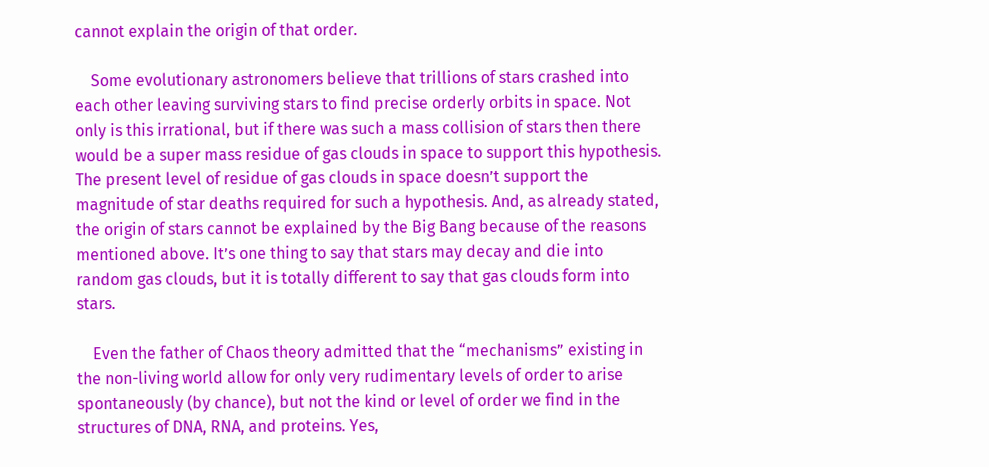cannot explain the origin of that order.

    Some evolutionary astronomers believe that trillions of stars crashed into each other leaving surviving stars to find precise orderly orbits in space. Not only is this irrational, but if there was such a mass collision of stars then there would be a super mass residue of gas clouds in space to support this hypothesis. The present level of residue of gas clouds in space doesn’t support the magnitude of star deaths required for such a hypothesis. And, as already stated, the origin of stars cannot be explained by the Big Bang because of the reasons mentioned above. It’s one thing to say that stars may decay and die into random gas clouds, but it is totally different to say that gas clouds form into stars.

    Even the father of Chaos theory admitted that the “mechanisms” existing in the non-living world allow for only very rudimentary levels of order to arise spontaneously (by chance), but not the kind or level of order we find in the structures of DNA, RNA, and proteins. Yes,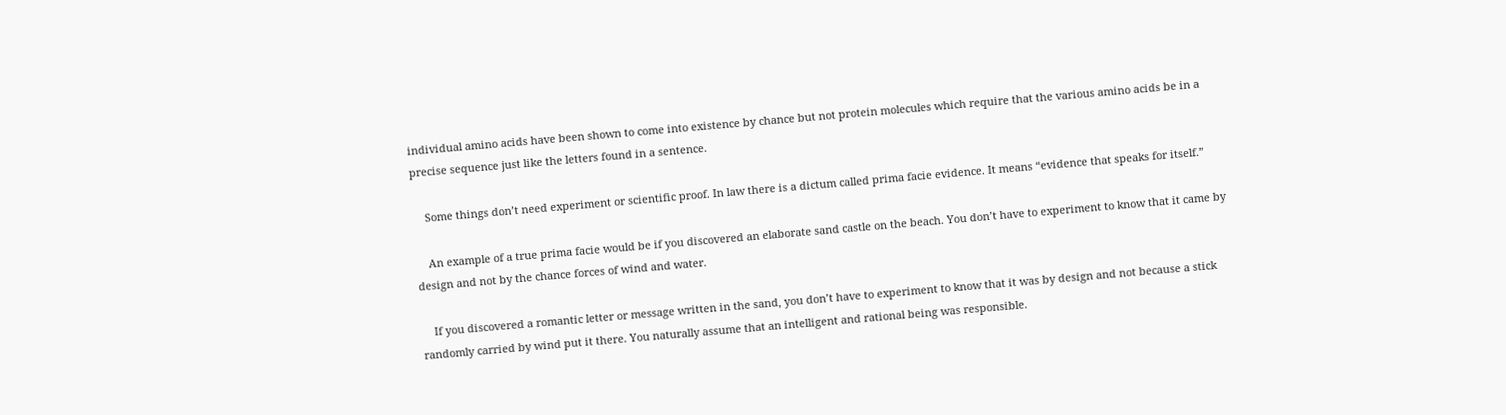individual amino acids have been shown to come into existence by chance but not protein molecules which require that the various amino acids be in a precise sequence just like the letters found in a sentence.

    Some things don’t need experiment or scientific proof. In law there is a dictum called prima facie evidence. It means “evidence that speaks for itself.”

    An example of a true prima facie would be if you discovered an elaborate sand castle on the beach. You don’t have to experiment to know that it came by design and not by the chance forces of wind and water.

    If you discovered a romantic letter or message written in the sand, you don’t have to experiment to know that it was by design and not because a stick randomly carried by wind put it there. You naturally assume that an intelligent and rational being was responsible.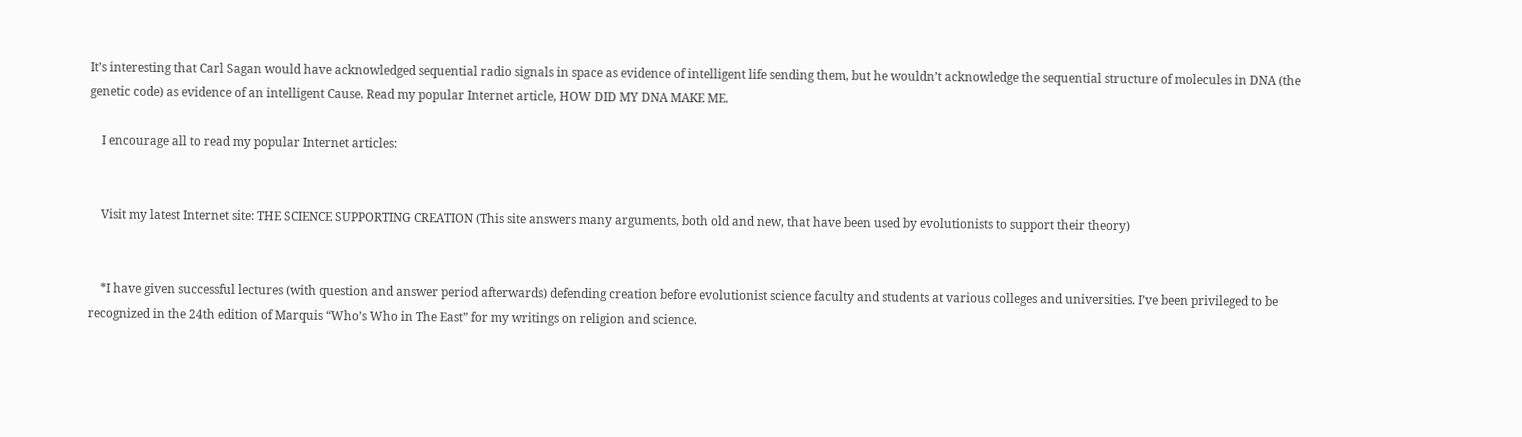It’s interesting that Carl Sagan would have acknowledged sequential radio signals in space as evidence of intelligent life sending them, but he wouldn’t acknowledge the sequential structure of molecules in DNA (the genetic code) as evidence of an intelligent Cause. Read my popular Internet article, HOW DID MY DNA MAKE ME.

    I encourage all to read my popular Internet articles:


    Visit my latest Internet site: THE SCIENCE SUPPORTING CREATION (This site answers many arguments, both old and new, that have been used by evolutionists to support their theory)


    *I have given successful lectures (with question and answer period afterwards) defending creation before evolutionist science faculty and students at various colleges and universities. I’ve been privileged to be recognized in the 24th edition of Marquis “Who’s Who in The East” for my writings on religion and science.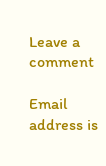Leave a comment

Email address is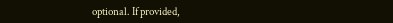optional. If provided,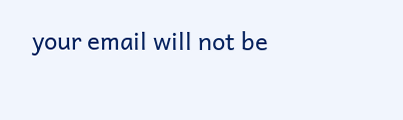your email will not be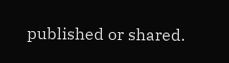published or shared.